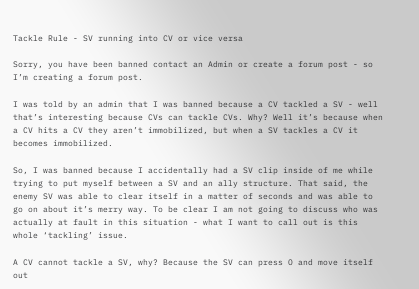Tackle Rule - SV running into CV or vice versa

Sorry, you have been banned contact an Admin or create a forum post - so I’m creating a forum post.

I was told by an admin that I was banned because a CV tackled a SV - well that’s interesting because CVs can tackle CVs. Why? Well it’s because when a CV hits a CV they aren’t immobilized, but when a SV tackles a CV it becomes immobilized.

So, I was banned because I accidentally had a SV clip inside of me while trying to put myself between a SV and an ally structure. That said, the enemy SV was able to clear itself in a matter of seconds and was able to go on about it’s merry way. To be clear I am not going to discuss who was actually at fault in this situation - what I want to call out is this whole ‘tackling’ issue.

A CV cannot tackle a SV, why? Because the SV can press O and move itself out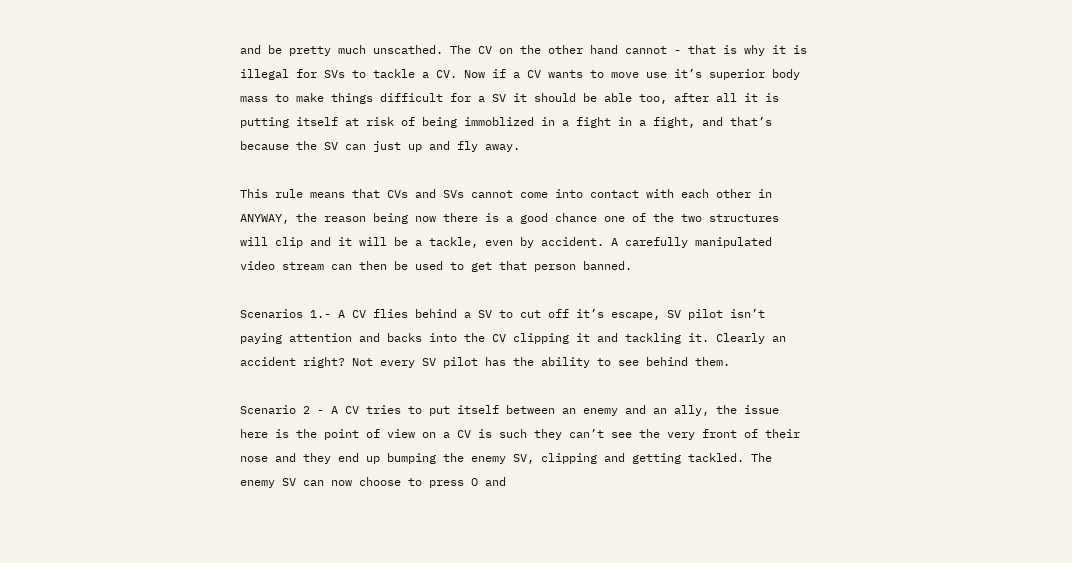and be pretty much unscathed. The CV on the other hand cannot - that is why it is illegal for SVs to tackle a CV. Now if a CV wants to move use it’s superior body mass to make things difficult for a SV it should be able too, after all it is putting itself at risk of being immoblized in a fight in a fight, and that’s because the SV can just up and fly away.

This rule means that CVs and SVs cannot come into contact with each other in ANYWAY, the reason being now there is a good chance one of the two structures will clip and it will be a tackle, even by accident. A carefully manipulated video stream can then be used to get that person banned.

Scenarios 1.- A CV flies behind a SV to cut off it’s escape, SV pilot isn’t paying attention and backs into the CV clipping it and tackling it. Clearly an accident right? Not every SV pilot has the ability to see behind them.

Scenario 2 - A CV tries to put itself between an enemy and an ally, the issue here is the point of view on a CV is such they can’t see the very front of their nose and they end up bumping the enemy SV, clipping and getting tackled. The enemy SV can now choose to press O and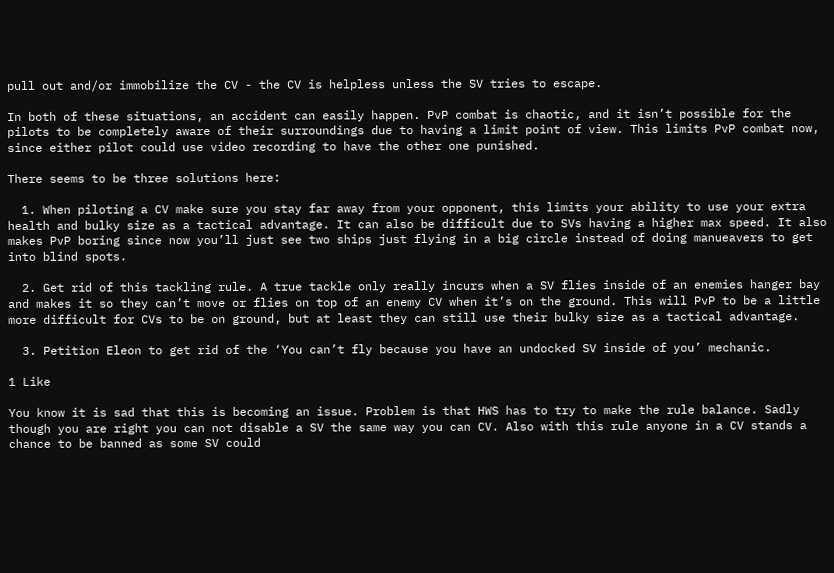pull out and/or immobilize the CV - the CV is helpless unless the SV tries to escape.

In both of these situations, an accident can easily happen. PvP combat is chaotic, and it isn’t possible for the pilots to be completely aware of their surroundings due to having a limit point of view. This limits PvP combat now, since either pilot could use video recording to have the other one punished.

There seems to be three solutions here:

  1. When piloting a CV make sure you stay far away from your opponent, this limits your ability to use your extra health and bulky size as a tactical advantage. It can also be difficult due to SVs having a higher max speed. It also makes PvP boring since now you’ll just see two ships just flying in a big circle instead of doing manueavers to get into blind spots.

  2. Get rid of this tackling rule. A true tackle only really incurs when a SV flies inside of an enemies hanger bay and makes it so they can’t move or flies on top of an enemy CV when it’s on the ground. This will PvP to be a little more difficult for CVs to be on ground, but at least they can still use their bulky size as a tactical advantage.

  3. Petition Eleon to get rid of the ‘You can’t fly because you have an undocked SV inside of you’ mechanic.

1 Like

You know it is sad that this is becoming an issue. Problem is that HWS has to try to make the rule balance. Sadly though you are right you can not disable a SV the same way you can CV. Also with this rule anyone in a CV stands a chance to be banned as some SV could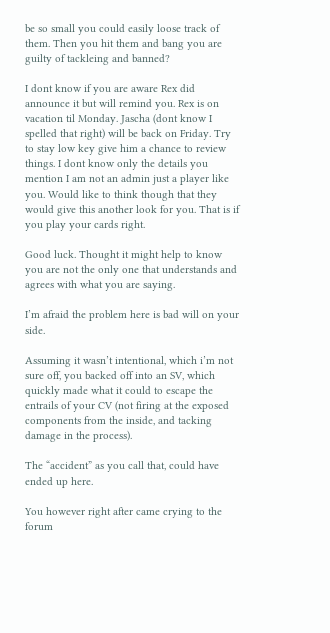be so small you could easily loose track of them. Then you hit them and bang you are guilty of tackleing and banned?

I dont know if you are aware Rex did announce it but will remind you. Rex is on vacation til Monday. Jascha (dont know I spelled that right) will be back on Friday. Try to stay low key give him a chance to review things. I dont know only the details you mention I am not an admin just a player like you. Would like to think though that they would give this another look for you. That is if you play your cards right.

Good luck. Thought it might help to know you are not the only one that understands and agrees with what you are saying.

I’m afraid the problem here is bad will on your side.

Assuming it wasn’t intentional, which i’m not sure off, you backed off into an SV, which quickly made what it could to escape the entrails of your CV (not firing at the exposed components from the inside, and tacking damage in the process).

The “accident” as you call that, could have ended up here.

You however right after came crying to the forum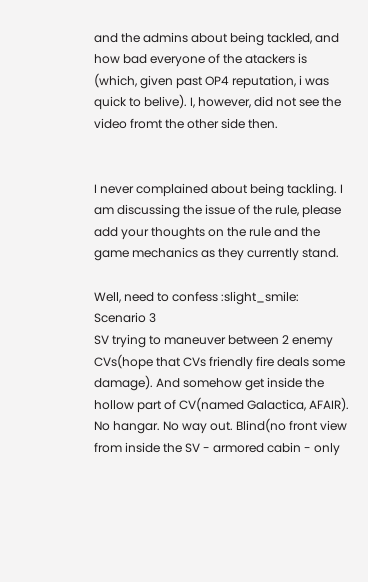and the admins about being tackled, and how bad everyone of the atackers is (which, given past OP4 reputation, i was quick to belive). I, however, did not see the video fromt the other side then.


I never complained about being tackling. I am discussing the issue of the rule, please add your thoughts on the rule and the game mechanics as they currently stand.

Well, need to confess :slight_smile:
Scenario 3
SV trying to maneuver between 2 enemy CVs(hope that CVs friendly fire deals some damage). And somehow get inside the hollow part of CV(named Galactica, AFAIR). No hangar. No way out. Blind(no front view from inside the SV - armored cabin - only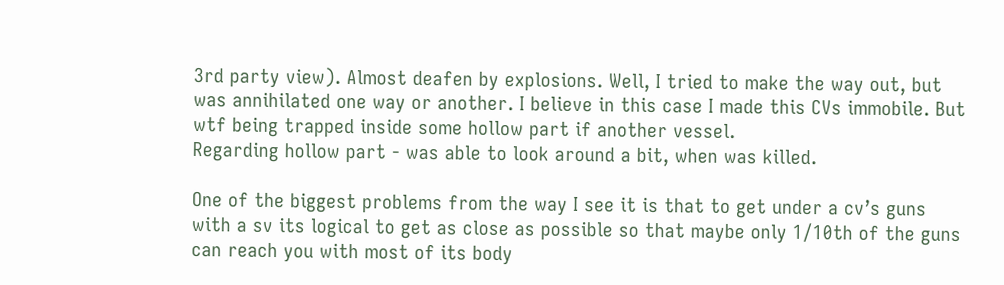3rd party view). Almost deafen by explosions. Well, I tried to make the way out, but was annihilated one way or another. I believe in this case I made this CVs immobile. But wtf being trapped inside some hollow part if another vessel.
Regarding hollow part - was able to look around a bit, when was killed.

One of the biggest problems from the way I see it is that to get under a cv’s guns with a sv its logical to get as close as possible so that maybe only 1/10th of the guns can reach you with most of its body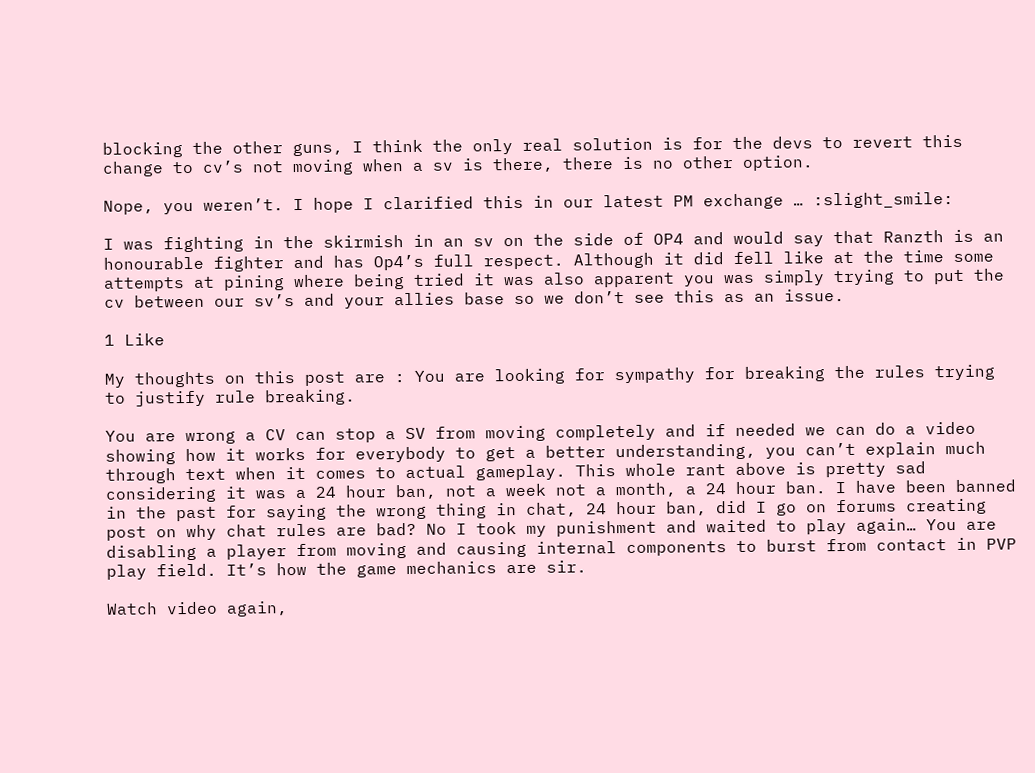blocking the other guns, I think the only real solution is for the devs to revert this change to cv’s not moving when a sv is there, there is no other option.

Nope, you weren’t. I hope I clarified this in our latest PM exchange … :slight_smile:

I was fighting in the skirmish in an sv on the side of OP4 and would say that Ranzth is an honourable fighter and has Op4’s full respect. Although it did fell like at the time some attempts at pining where being tried it was also apparent you was simply trying to put the cv between our sv’s and your allies base so we don’t see this as an issue.

1 Like

My thoughts on this post are : You are looking for sympathy for breaking the rules trying to justify rule breaking.

You are wrong a CV can stop a SV from moving completely and if needed we can do a video showing how it works for everybody to get a better understanding, you can’t explain much through text when it comes to actual gameplay. This whole rant above is pretty sad considering it was a 24 hour ban, not a week not a month, a 24 hour ban. I have been banned in the past for saying the wrong thing in chat, 24 hour ban, did I go on forums creating post on why chat rules are bad? No I took my punishment and waited to play again… You are disabling a player from moving and causing internal components to burst from contact in PVP play field. It’s how the game mechanics are sir.

Watch video again,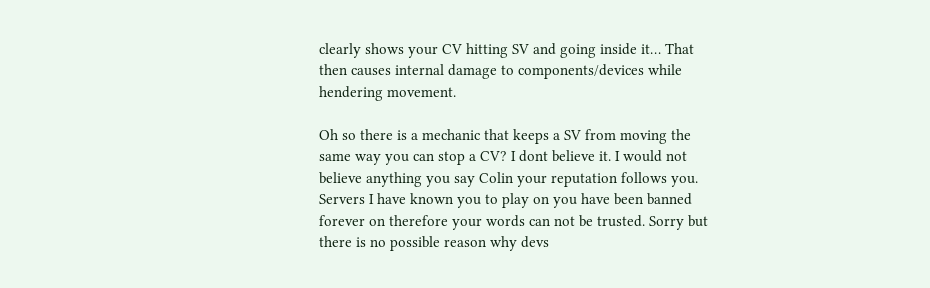clearly shows your CV hitting SV and going inside it… That then causes internal damage to components/devices while hendering movement.

Oh so there is a mechanic that keeps a SV from moving the same way you can stop a CV? I dont believe it. I would not believe anything you say Colin your reputation follows you. Servers I have known you to play on you have been banned forever on therefore your words can not be trusted. Sorry but there is no possible reason why devs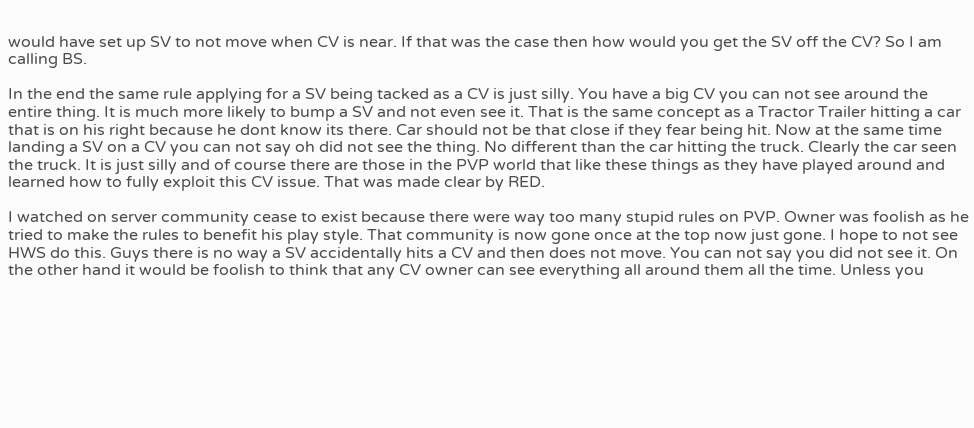would have set up SV to not move when CV is near. If that was the case then how would you get the SV off the CV? So I am calling BS.

In the end the same rule applying for a SV being tacked as a CV is just silly. You have a big CV you can not see around the entire thing. It is much more likely to bump a SV and not even see it. That is the same concept as a Tractor Trailer hitting a car that is on his right because he dont know its there. Car should not be that close if they fear being hit. Now at the same time landing a SV on a CV you can not say oh did not see the thing. No different than the car hitting the truck. Clearly the car seen the truck. It is just silly and of course there are those in the PVP world that like these things as they have played around and learned how to fully exploit this CV issue. That was made clear by RED.

I watched on server community cease to exist because there were way too many stupid rules on PVP. Owner was foolish as he tried to make the rules to benefit his play style. That community is now gone once at the top now just gone. I hope to not see HWS do this. Guys there is no way a SV accidentally hits a CV and then does not move. You can not say you did not see it. On the other hand it would be foolish to think that any CV owner can see everything all around them all the time. Unless you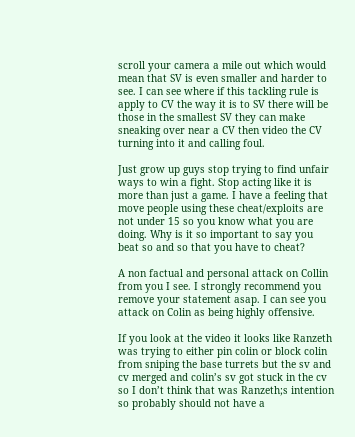scroll your camera a mile out which would mean that SV is even smaller and harder to see. I can see where if this tackling rule is apply to CV the way it is to SV there will be those in the smallest SV they can make sneaking over near a CV then video the CV turning into it and calling foul.

Just grow up guys stop trying to find unfair ways to win a fight. Stop acting like it is more than just a game. I have a feeling that move people using these cheat/exploits are not under 15 so you know what you are doing. Why is it so important to say you beat so and so that you have to cheat?

A non factual and personal attack on Collin from you I see. I strongly recommend you remove your statement asap. I can see you attack on Colin as being highly offensive.

If you look at the video it looks like Ranzeth was trying to either pin colin or block colin from sniping the base turrets but the sv and cv merged and colin’s sv got stuck in the cv so I don’t think that was Ranzeth;s intention so probably should not have a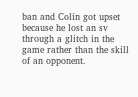ban and Colin got upset because he lost an sv through a glitch in the game rather than the skill of an opponent.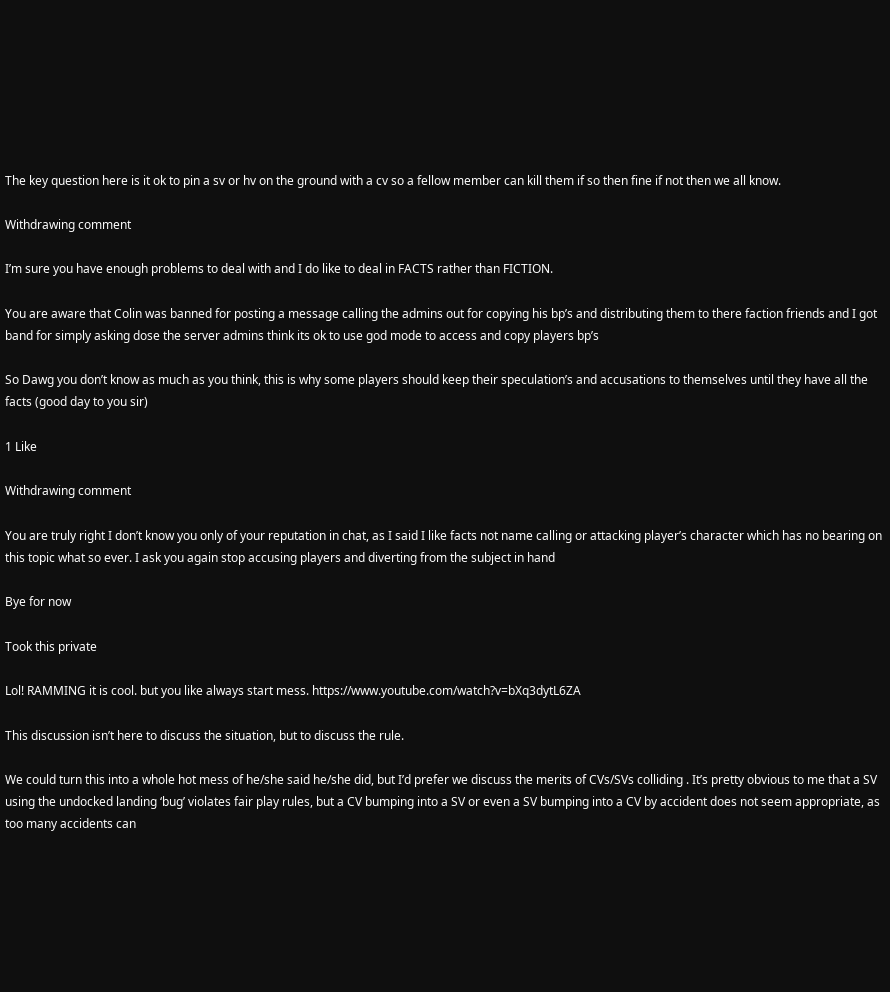The key question here is it ok to pin a sv or hv on the ground with a cv so a fellow member can kill them if so then fine if not then we all know.

Withdrawing comment

I’m sure you have enough problems to deal with and I do like to deal in FACTS rather than FICTION.

You are aware that Colin was banned for posting a message calling the admins out for copying his bp’s and distributing them to there faction friends and I got band for simply asking dose the server admins think its ok to use god mode to access and copy players bp’s

So Dawg you don’t know as much as you think, this is why some players should keep their speculation’s and accusations to themselves until they have all the facts (good day to you sir)

1 Like

Withdrawing comment

You are truly right I don’t know you only of your reputation in chat, as I said I like facts not name calling or attacking player’s character which has no bearing on this topic what so ever. I ask you again stop accusing players and diverting from the subject in hand

Bye for now

Took this private

Lol! RAMMING it is cool. but you like always start mess. https://www.youtube.com/watch?v=bXq3dytL6ZA

This discussion isn’t here to discuss the situation, but to discuss the rule.

We could turn this into a whole hot mess of he/she said he/she did, but I’d prefer we discuss the merits of CVs/SVs colliding . It’s pretty obvious to me that a SV using the undocked landing ‘bug’ violates fair play rules, but a CV bumping into a SV or even a SV bumping into a CV by accident does not seem appropriate, as too many accidents can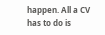happen. All a CV has to do is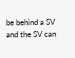be behind a SV and the SV can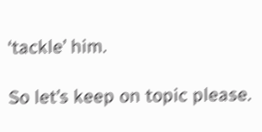‘tackle’ him.

So let’s keep on topic please.